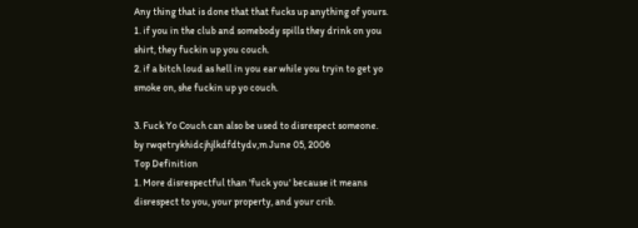Any thing that is done that that fucks up anything of yours.
1. if you in the club and somebody spills they drink on you shirt, they fuckin up you couch.
2. if a bitch loud as hell in you ear while you tryin to get yo smoke on, she fuckin up yo couch.

3. Fuck Yo Couch can also be used to disrespect someone.
by rwqetrykhidcjhjlkdfdtydv,m June 05, 2006
Top Definition
1. More disrespectful than 'fuck you' because it means disrespect to you, your property, and your crib.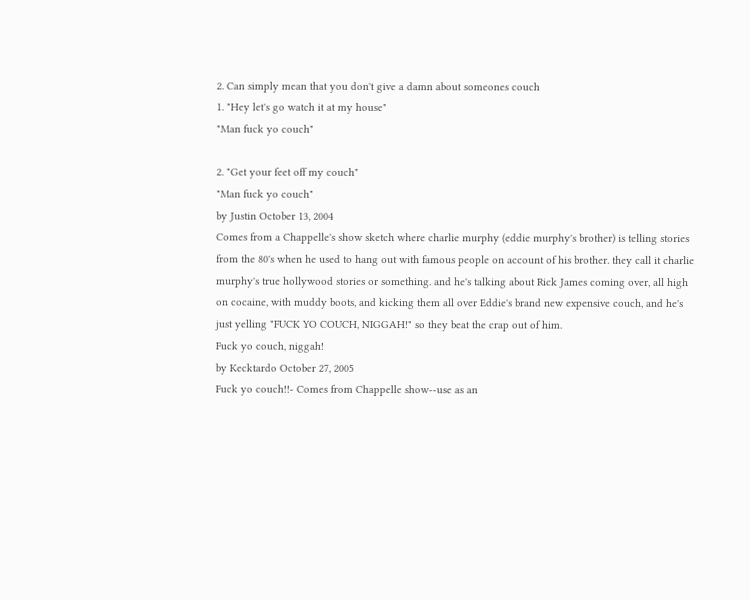2. Can simply mean that you don't give a damn about someones couch
1. "Hey let's go watch it at my house"
"Man fuck yo couch"

2. "Get your feet off my couch"
"Man fuck yo couch"
by Justin October 13, 2004
Comes from a Chappelle's show sketch where charlie murphy (eddie murphy's brother) is telling stories from the 80's when he used to hang out with famous people on account of his brother. they call it charlie murphy's true hollywood stories or something. and he's talking about Rick James coming over, all high on cocaine, with muddy boots, and kicking them all over Eddie's brand new expensive couch, and he's just yelling "FUCK YO COUCH, NIGGAH!" so they beat the crap out of him.
Fuck yo couch, niggah!
by Kecktardo October 27, 2005
Fuck yo couch!!- Comes from Chappelle show--use as an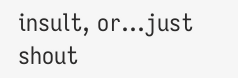insult, or...just shout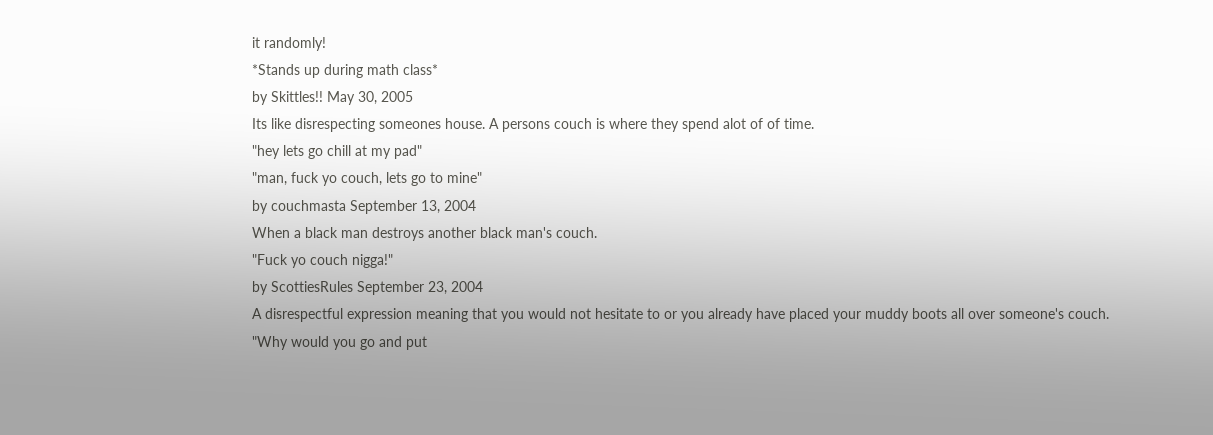it randomly!
*Stands up during math class*
by Skittles!! May 30, 2005
Its like disrespecting someones house. A persons couch is where they spend alot of of time.
"hey lets go chill at my pad"
"man, fuck yo couch, lets go to mine"
by couchmasta September 13, 2004
When a black man destroys another black man's couch.
"Fuck yo couch nigga!"
by ScottiesRules September 23, 2004
A disrespectful expression meaning that you would not hesitate to or you already have placed your muddy boots all over someone's couch.
"Why would you go and put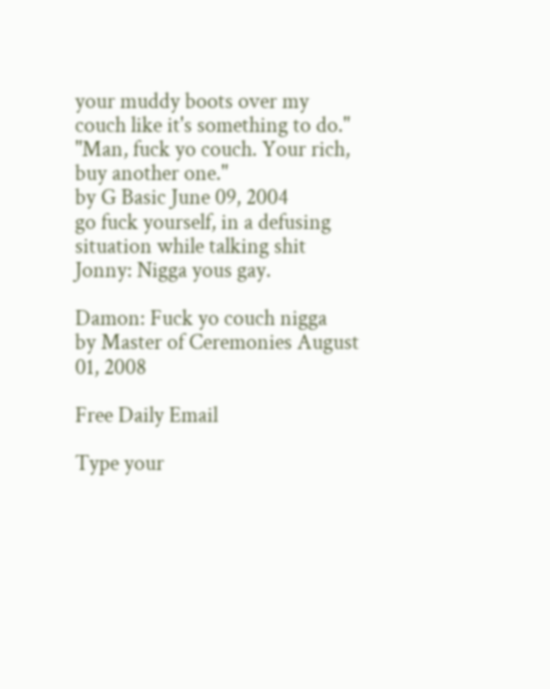your muddy boots over my couch like it's something to do."
"Man, fuck yo couch. Your rich, buy another one."
by G Basic June 09, 2004
go fuck yourself, in a defusing situation while talking shit
Jonny: Nigga yous gay.

Damon: Fuck yo couch nigga
by Master of Ceremonies August 01, 2008

Free Daily Email

Type your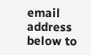email address below to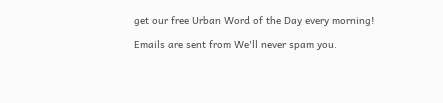get our free Urban Word of the Day every morning!

Emails are sent from We'll never spam you.